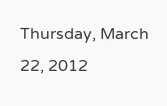Thursday, March 22, 2012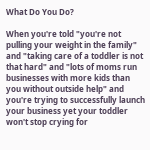What Do You Do?

When you're told "you're not pulling your weight in the family" and "taking care of a toddler is not that hard" and "lots of moms run businesses with more kids than you without outside help" and you're trying to successfully launch your business yet your toddler won't stop crying for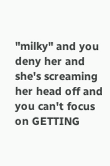"milky" and you deny her and she's screaming her head off and you can't focus on GETTING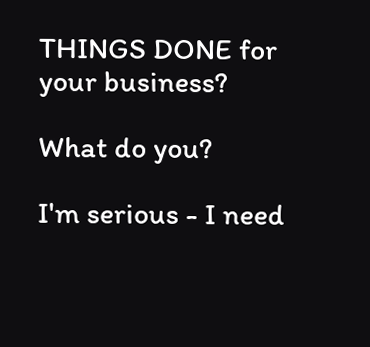THINGS DONE for your business?

What do you?

I'm serious - I need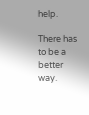help.

There has to be a better way.